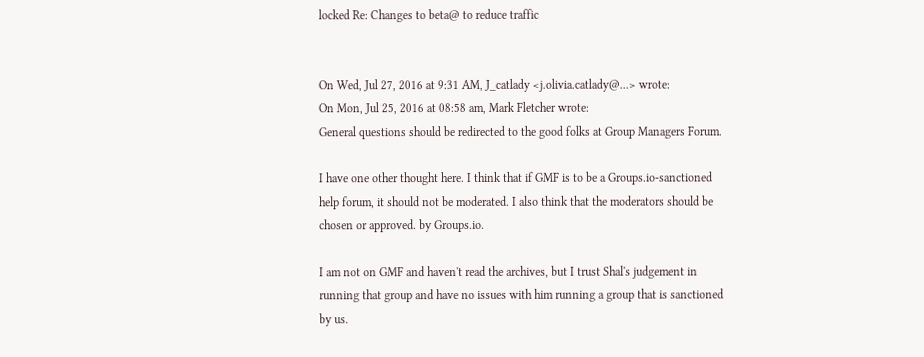locked Re: Changes to beta@ to reduce traffic


On Wed, Jul 27, 2016 at 9:31 AM, J_catlady <j.olivia.catlady@...> wrote:
On Mon, Jul 25, 2016 at 08:58 am, Mark Fletcher wrote:
General questions should be redirected to the good folks at Group Managers Forum.

I have one other thought here. I think that if GMF is to be a Groups.io-sanctioned help forum, it should not be moderated. I also think that the moderators should be chosen or approved. by Groups.io.

I am not on GMF and haven't read the archives, but I trust Shal's judgement in running that group and have no issues with him running a group that is sanctioned by us.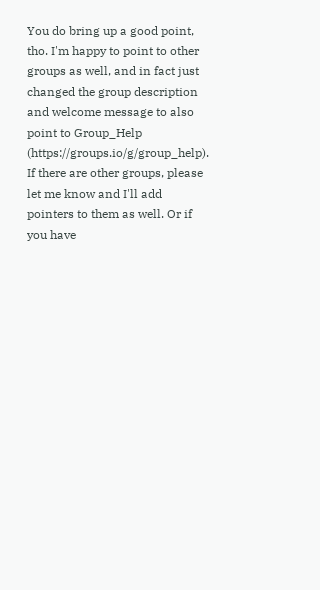You do bring up a good point, tho. I'm happy to point to other groups as well, and in fact just changed the group description and welcome message to also point to Group_Help (https://groups.io/g/group_help). If there are other groups, please let me know and I'll add pointers to them as well. Or if you have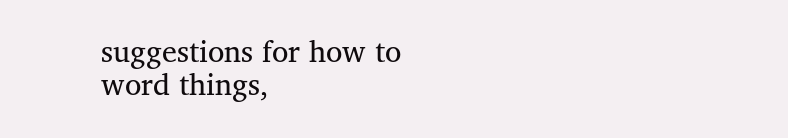suggestions for how to word things,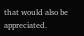that would also be appreciated.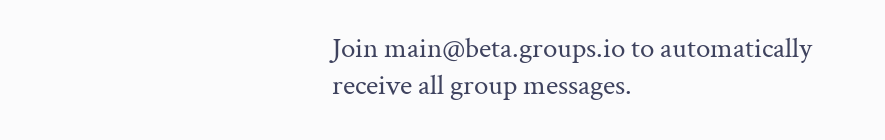Join main@beta.groups.io to automatically receive all group messages.